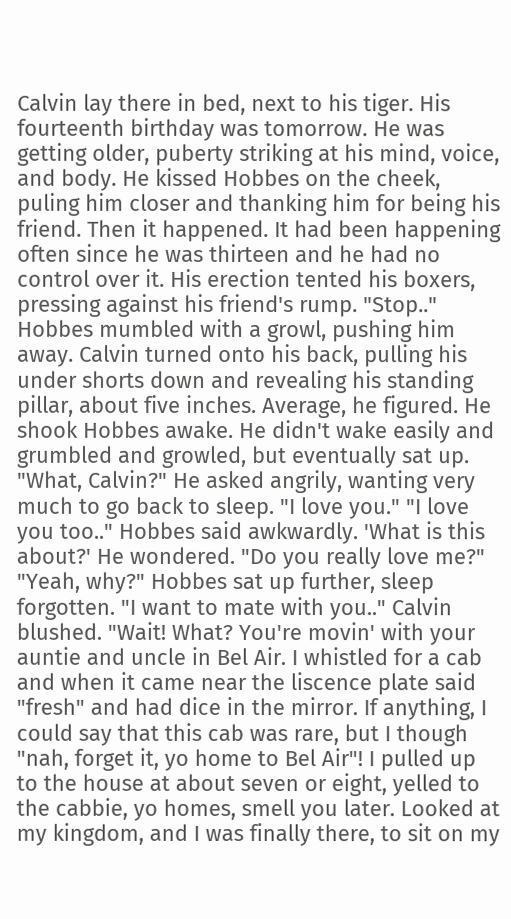Calvin lay there in bed, next to his tiger. His fourteenth birthday was tomorrow. He was getting older, puberty striking at his mind, voice, and body. He kissed Hobbes on the cheek, puling him closer and thanking him for being his friend. Then it happened. It had been happening often since he was thirteen and he had no control over it. His erection tented his boxers, pressing against his friend's rump. "Stop.." Hobbes mumbled with a growl, pushing him away. Calvin turned onto his back, pulling his under shorts down and revealing his standing pillar, about five inches. Average, he figured. He shook Hobbes awake. He didn't wake easily and grumbled and growled, but eventually sat up. "What, Calvin?" He asked angrily, wanting very much to go back to sleep. "I love you." "I love you too.." Hobbes said awkwardly. 'What is this about?' He wondered. "Do you really love me?" "Yeah, why?" Hobbes sat up further, sleep forgotten. "I want to mate with you.." Calvin blushed. "Wait! What? You're movin' with your auntie and uncle in Bel Air. I whistled for a cab and when it came near the liscence plate said "fresh" and had dice in the mirror. If anything, I could say that this cab was rare, but I though "nah, forget it, yo home to Bel Air"! I pulled up to the house at about seven or eight, yelled to the cabbie, yo homes, smell you later. Looked at my kingdom, and I was finally there, to sit on my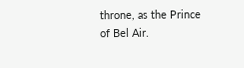throne, as the Prince of Bel Air.